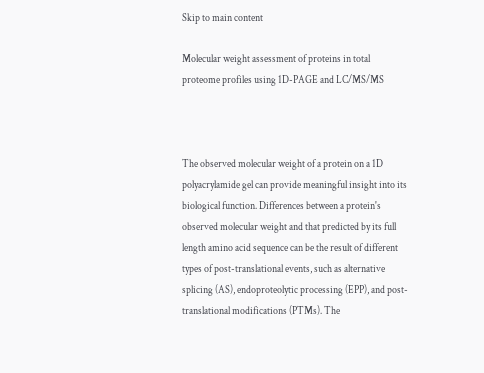Skip to main content

Molecular weight assessment of proteins in total proteome profiles using 1D-PAGE and LC/MS/MS



The observed molecular weight of a protein on a 1D polyacrylamide gel can provide meaningful insight into its biological function. Differences between a protein's observed molecular weight and that predicted by its full length amino acid sequence can be the result of different types of post-translational events, such as alternative splicing (AS), endoproteolytic processing (EPP), and post-translational modifications (PTMs). The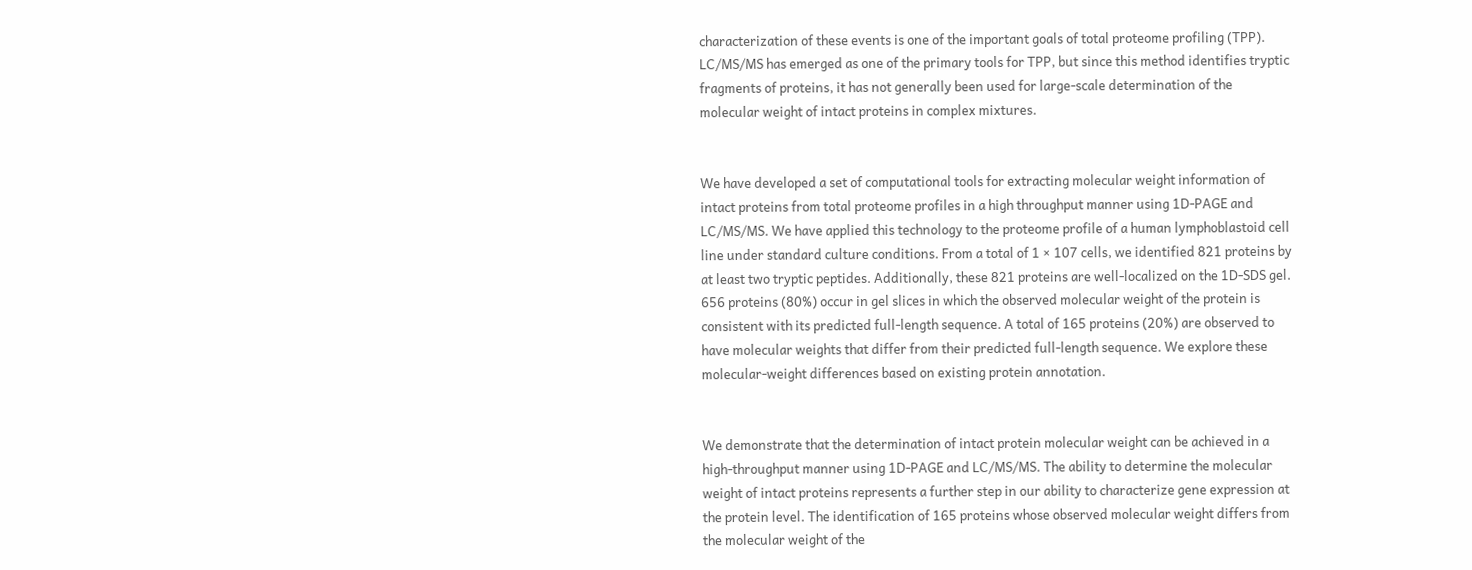characterization of these events is one of the important goals of total proteome profiling (TPP). LC/MS/MS has emerged as one of the primary tools for TPP, but since this method identifies tryptic fragments of proteins, it has not generally been used for large-scale determination of the molecular weight of intact proteins in complex mixtures.


We have developed a set of computational tools for extracting molecular weight information of intact proteins from total proteome profiles in a high throughput manner using 1D-PAGE and LC/MS/MS. We have applied this technology to the proteome profile of a human lymphoblastoid cell line under standard culture conditions. From a total of 1 × 107 cells, we identified 821 proteins by at least two tryptic peptides. Additionally, these 821 proteins are well-localized on the 1D-SDS gel. 656 proteins (80%) occur in gel slices in which the observed molecular weight of the protein is consistent with its predicted full-length sequence. A total of 165 proteins (20%) are observed to have molecular weights that differ from their predicted full-length sequence. We explore these molecular-weight differences based on existing protein annotation.


We demonstrate that the determination of intact protein molecular weight can be achieved in a high-throughput manner using 1D-PAGE and LC/MS/MS. The ability to determine the molecular weight of intact proteins represents a further step in our ability to characterize gene expression at the protein level. The identification of 165 proteins whose observed molecular weight differs from the molecular weight of the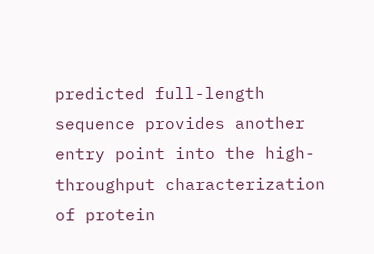predicted full-length sequence provides another entry point into the high-throughput characterization of protein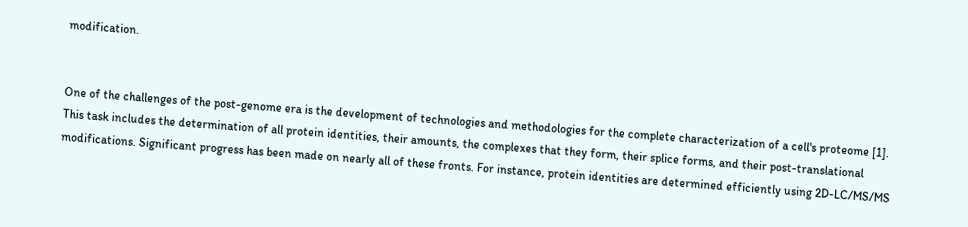modification.


One of the challenges of the post-genome era is the development of technologies and methodologies for the complete characterization of a cell's proteome [1]. This task includes the determination of all protein identities, their amounts, the complexes that they form, their splice forms, and their post-translational modifications. Significant progress has been made on nearly all of these fronts. For instance, protein identities are determined efficiently using 2D-LC/MS/MS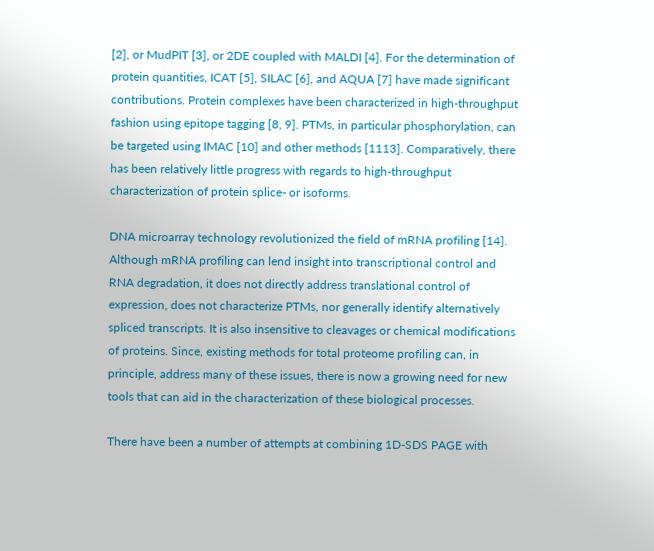[2], or MudPIT [3], or 2DE coupled with MALDI [4]. For the determination of protein quantities, ICAT [5], SILAC [6], and AQUA [7] have made significant contributions. Protein complexes have been characterized in high-throughput fashion using epitope tagging [8, 9]. PTMs, in particular phosphorylation, can be targeted using IMAC [10] and other methods [1113]. Comparatively, there has been relatively little progress with regards to high-throughput characterization of protein splice- or isoforms.

DNA microarray technology revolutionized the field of mRNA profiling [14]. Although mRNA profiling can lend insight into transcriptional control and RNA degradation, it does not directly address translational control of expression, does not characterize PTMs, nor generally identify alternatively spliced transcripts. It is also insensitive to cleavages or chemical modifications of proteins. Since, existing methods for total proteome profiling can, in principle, address many of these issues, there is now a growing need for new tools that can aid in the characterization of these biological processes.

There have been a number of attempts at combining 1D-SDS PAGE with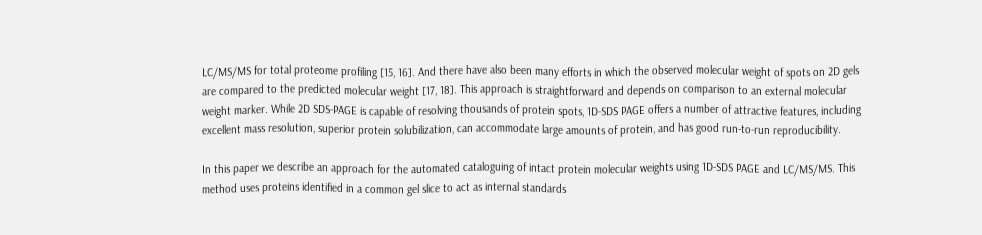LC/MS/MS for total proteome profiling [15, 16]. And there have also been many efforts in which the observed molecular weight of spots on 2D gels are compared to the predicted molecular weight [17, 18]. This approach is straightforward and depends on comparison to an external molecular weight marker. While 2D SDS-PAGE is capable of resolving thousands of protein spots, 1D-SDS PAGE offers a number of attractive features, including excellent mass resolution, superior protein solubilization, can accommodate large amounts of protein, and has good run-to-run reproducibility.

In this paper we describe an approach for the automated cataloguing of intact protein molecular weights using 1D-SDS PAGE and LC/MS/MS. This method uses proteins identified in a common gel slice to act as internal standards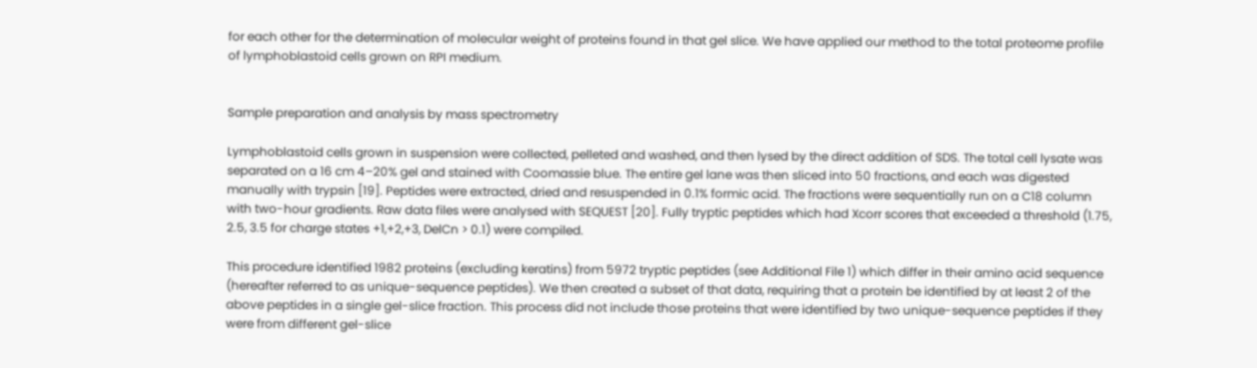for each other for the determination of molecular weight of proteins found in that gel slice. We have applied our method to the total proteome profile of lymphoblastoid cells grown on RPI medium.


Sample preparation and analysis by mass spectrometry

Lymphoblastoid cells grown in suspension were collected, pelleted and washed, and then lysed by the direct addition of SDS. The total cell lysate was separated on a 16 cm 4–20% gel and stained with Coomassie blue. The entire gel lane was then sliced into 50 fractions, and each was digested manually with trypsin [19]. Peptides were extracted, dried and resuspended in 0.1% formic acid. The fractions were sequentially run on a C18 column with two-hour gradients. Raw data files were analysed with SEQUEST [20]. Fully tryptic peptides which had Xcorr scores that exceeded a threshold (1.75, 2.5, 3.5 for charge states +1,+2,+3, DelCn > 0.1) were compiled.

This procedure identified 1982 proteins (excluding keratins) from 5972 tryptic peptides (see Additional File 1) which differ in their amino acid sequence (hereafter referred to as unique-sequence peptides). We then created a subset of that data, requiring that a protein be identified by at least 2 of the above peptides in a single gel-slice fraction. This process did not include those proteins that were identified by two unique-sequence peptides if they were from different gel-slice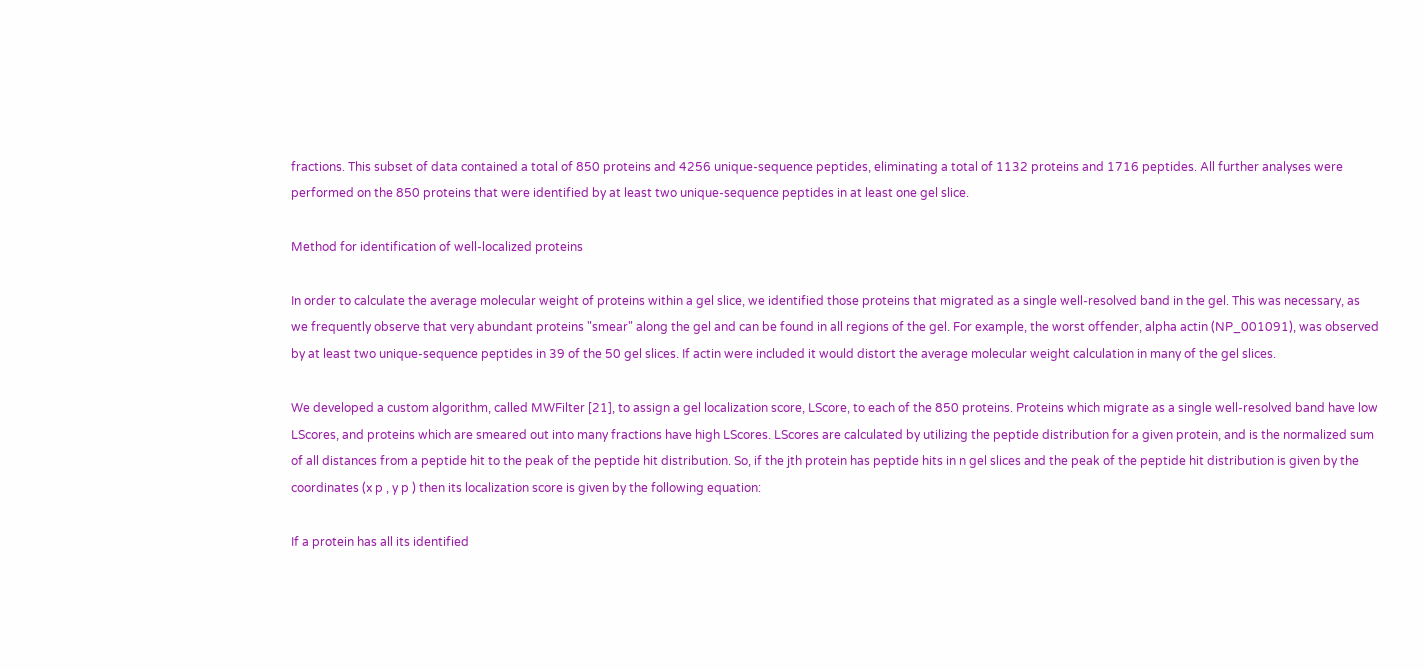fractions. This subset of data contained a total of 850 proteins and 4256 unique-sequence peptides, eliminating a total of 1132 proteins and 1716 peptides. All further analyses were performed on the 850 proteins that were identified by at least two unique-sequence peptides in at least one gel slice.

Method for identification of well-localized proteins

In order to calculate the average molecular weight of proteins within a gel slice, we identified those proteins that migrated as a single well-resolved band in the gel. This was necessary, as we frequently observe that very abundant proteins "smear" along the gel and can be found in all regions of the gel. For example, the worst offender, alpha actin (NP_001091), was observed by at least two unique-sequence peptides in 39 of the 50 gel slices. If actin were included it would distort the average molecular weight calculation in many of the gel slices.

We developed a custom algorithm, called MWFilter [21], to assign a gel localization score, LScore, to each of the 850 proteins. Proteins which migrate as a single well-resolved band have low LScores, and proteins which are smeared out into many fractions have high LScores. LScores are calculated by utilizing the peptide distribution for a given protein, and is the normalized sum of all distances from a peptide hit to the peak of the peptide hit distribution. So, if the jth protein has peptide hits in n gel slices and the peak of the peptide hit distribution is given by the coordinates (x p , y p ) then its localization score is given by the following equation:

If a protein has all its identified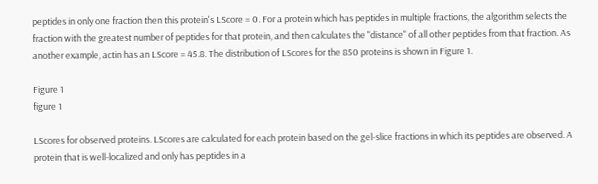peptides in only one fraction then this protein's LScore = 0. For a protein which has peptides in multiple fractions, the algorithm selects the fraction with the greatest number of peptides for that protein, and then calculates the "distance" of all other peptides from that fraction. As another example, actin has an LScore = 45.8. The distribution of LScores for the 850 proteins is shown in Figure 1.

Figure 1
figure 1

LScores for observed proteins. LScores are calculated for each protein based on the gel-slice fractions in which its peptides are observed. A protein that is well-localized and only has peptides in a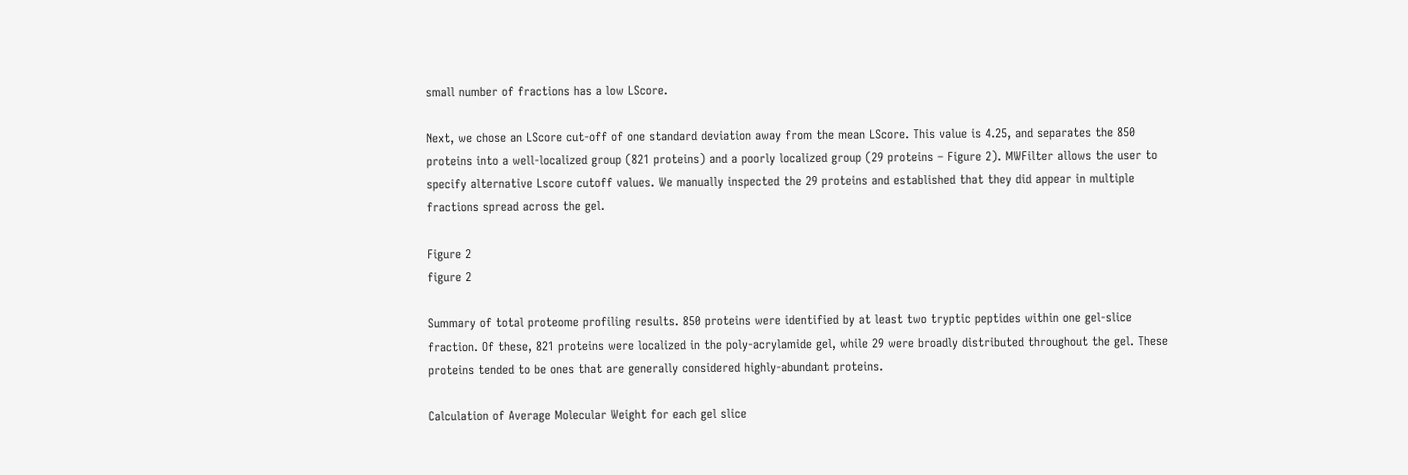small number of fractions has a low LScore.

Next, we chose an LScore cut-off of one standard deviation away from the mean LScore. This value is 4.25, and separates the 850 proteins into a well-localized group (821 proteins) and a poorly localized group (29 proteins – Figure 2). MWFilter allows the user to specify alternative Lscore cutoff values. We manually inspected the 29 proteins and established that they did appear in multiple fractions spread across the gel.

Figure 2
figure 2

Summary of total proteome profiling results. 850 proteins were identified by at least two tryptic peptides within one gel-slice fraction. Of these, 821 proteins were localized in the poly-acrylamide gel, while 29 were broadly distributed throughout the gel. These proteins tended to be ones that are generally considered highly-abundant proteins.

Calculation of Average Molecular Weight for each gel slice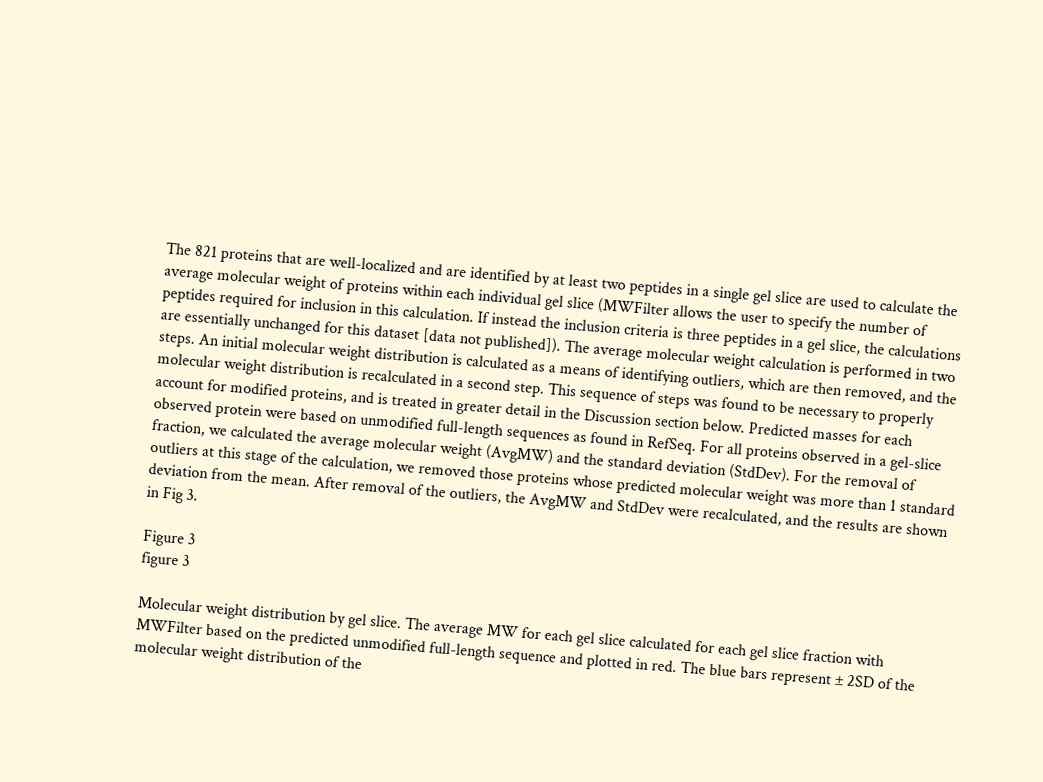The 821 proteins that are well-localized and are identified by at least two peptides in a single gel slice are used to calculate the average molecular weight of proteins within each individual gel slice (MWFilter allows the user to specify the number of peptides required for inclusion in this calculation. If instead the inclusion criteria is three peptides in a gel slice, the calculations are essentially unchanged for this dataset [data not published]). The average molecular weight calculation is performed in two steps. An initial molecular weight distribution is calculated as a means of identifying outliers, which are then removed, and the molecular weight distribution is recalculated in a second step. This sequence of steps was found to be necessary to properly account for modified proteins, and is treated in greater detail in the Discussion section below. Predicted masses for each observed protein were based on unmodified full-length sequences as found in RefSeq. For all proteins observed in a gel-slice fraction, we calculated the average molecular weight (AvgMW) and the standard deviation (StdDev). For the removal of outliers at this stage of the calculation, we removed those proteins whose predicted molecular weight was more than 1 standard deviation from the mean. After removal of the outliers, the AvgMW and StdDev were recalculated, and the results are shown in Fig 3.

Figure 3
figure 3

Molecular weight distribution by gel slice. The average MW for each gel slice calculated for each gel slice fraction with MWFilter based on the predicted unmodified full-length sequence and plotted in red. The blue bars represent ± 2SD of the molecular weight distribution of the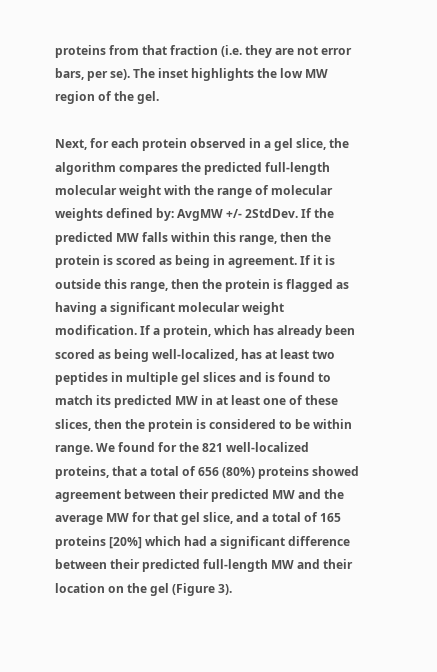proteins from that fraction (i.e. they are not error bars, per se). The inset highlights the low MW region of the gel.

Next, for each protein observed in a gel slice, the algorithm compares the predicted full-length molecular weight with the range of molecular weights defined by: AvgMW +/- 2StdDev. If the predicted MW falls within this range, then the protein is scored as being in agreement. If it is outside this range, then the protein is flagged as having a significant molecular weight modification. If a protein, which has already been scored as being well-localized, has at least two peptides in multiple gel slices and is found to match its predicted MW in at least one of these slices, then the protein is considered to be within range. We found for the 821 well-localized proteins, that a total of 656 (80%) proteins showed agreement between their predicted MW and the average MW for that gel slice, and a total of 165 proteins [20%] which had a significant difference between their predicted full-length MW and their location on the gel (Figure 3).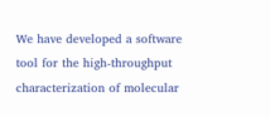We have developed a software tool for the high-throughput characterization of molecular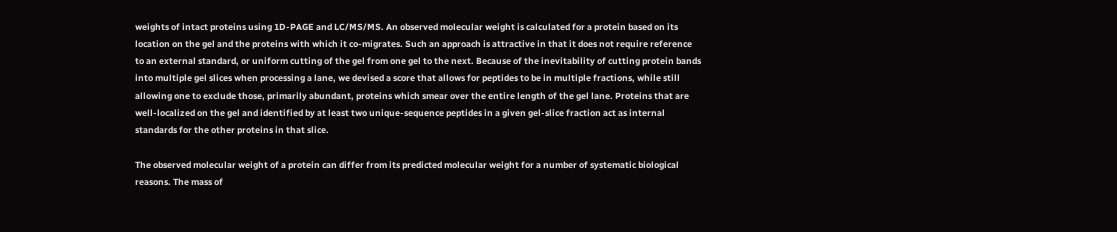weights of intact proteins using 1D-PAGE and LC/MS/MS. An observed molecular weight is calculated for a protein based on its location on the gel and the proteins with which it co-migrates. Such an approach is attractive in that it does not require reference to an external standard, or uniform cutting of the gel from one gel to the next. Because of the inevitability of cutting protein bands into multiple gel slices when processing a lane, we devised a score that allows for peptides to be in multiple fractions, while still allowing one to exclude those, primarily abundant, proteins which smear over the entire length of the gel lane. Proteins that are well-localized on the gel and identified by at least two unique-sequence peptides in a given gel-slice fraction act as internal standards for the other proteins in that slice.

The observed molecular weight of a protein can differ from its predicted molecular weight for a number of systematic biological reasons. The mass of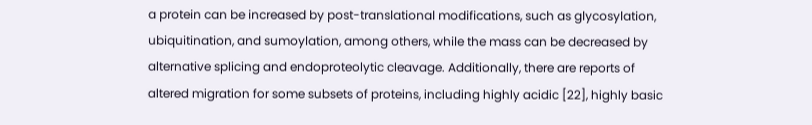a protein can be increased by post-translational modifications, such as glycosylation, ubiquitination, and sumoylation, among others, while the mass can be decreased by alternative splicing and endoproteolytic cleavage. Additionally, there are reports of altered migration for some subsets of proteins, including highly acidic [22], highly basic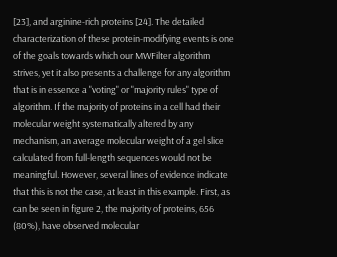[23], and arginine-rich proteins [24]. The detailed characterization of these protein-modifying events is one of the goals towards which our MWFilter algorithm strives, yet it also presents a challenge for any algorithm that is in essence a "voting" or "majority rules" type of algorithm. If the majority of proteins in a cell had their molecular weight systematically altered by any mechanism, an average molecular weight of a gel slice calculated from full-length sequences would not be meaningful. However, several lines of evidence indicate that this is not the case, at least in this example. First, as can be seen in figure 2, the majority of proteins, 656 (80%), have observed molecular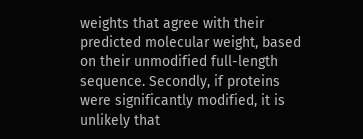weights that agree with their predicted molecular weight, based on their unmodified full-length sequence. Secondly, if proteins were significantly modified, it is unlikely that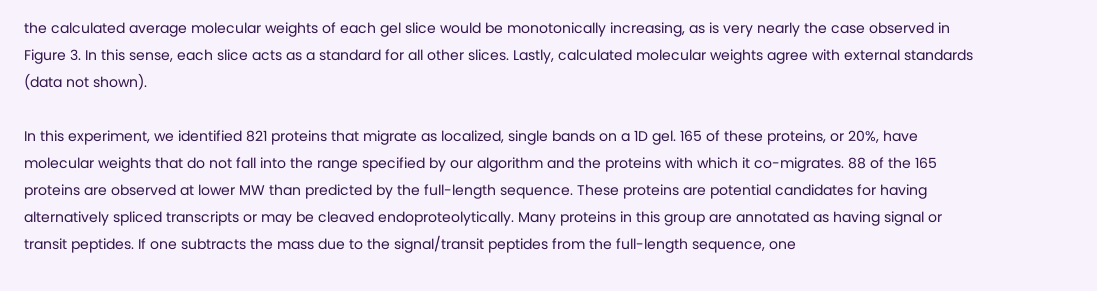the calculated average molecular weights of each gel slice would be monotonically increasing, as is very nearly the case observed in Figure 3. In this sense, each slice acts as a standard for all other slices. Lastly, calculated molecular weights agree with external standards (data not shown).

In this experiment, we identified 821 proteins that migrate as localized, single bands on a 1D gel. 165 of these proteins, or 20%, have molecular weights that do not fall into the range specified by our algorithm and the proteins with which it co-migrates. 88 of the 165 proteins are observed at lower MW than predicted by the full-length sequence. These proteins are potential candidates for having alternatively spliced transcripts or may be cleaved endoproteolytically. Many proteins in this group are annotated as having signal or transit peptides. If one subtracts the mass due to the signal/transit peptides from the full-length sequence, one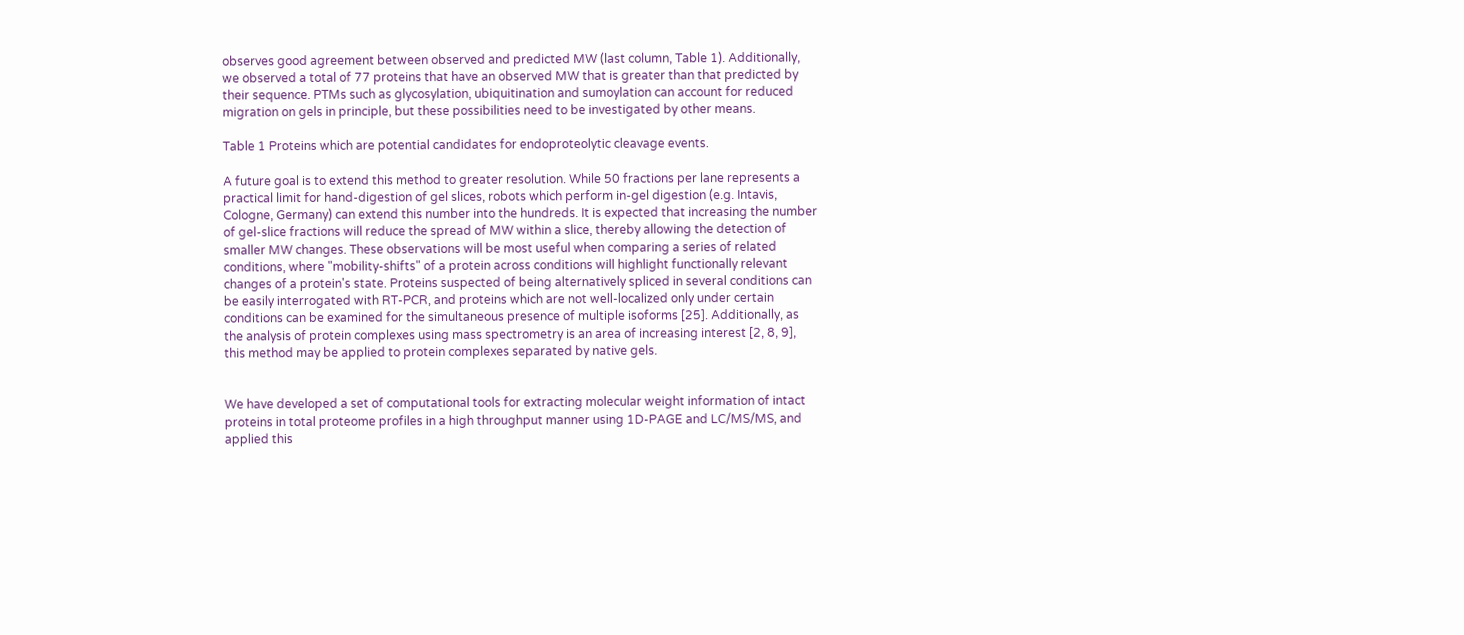observes good agreement between observed and predicted MW (last column, Table 1). Additionally, we observed a total of 77 proteins that have an observed MW that is greater than that predicted by their sequence. PTMs such as glycosylation, ubiquitination and sumoylation can account for reduced migration on gels in principle, but these possibilities need to be investigated by other means.

Table 1 Proteins which are potential candidates for endoproteolytic cleavage events.

A future goal is to extend this method to greater resolution. While 50 fractions per lane represents a practical limit for hand-digestion of gel slices, robots which perform in-gel digestion (e.g. Intavis, Cologne, Germany) can extend this number into the hundreds. It is expected that increasing the number of gel-slice fractions will reduce the spread of MW within a slice, thereby allowing the detection of smaller MW changes. These observations will be most useful when comparing a series of related conditions, where "mobility-shifts" of a protein across conditions will highlight functionally relevant changes of a protein's state. Proteins suspected of being alternatively spliced in several conditions can be easily interrogated with RT-PCR, and proteins which are not well-localized only under certain conditions can be examined for the simultaneous presence of multiple isoforms [25]. Additionally, as the analysis of protein complexes using mass spectrometry is an area of increasing interest [2, 8, 9], this method may be applied to protein complexes separated by native gels.


We have developed a set of computational tools for extracting molecular weight information of intact proteins in total proteome profiles in a high throughput manner using 1D-PAGE and LC/MS/MS, and applied this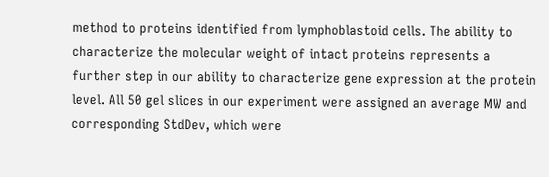method to proteins identified from lymphoblastoid cells. The ability to characterize the molecular weight of intact proteins represents a further step in our ability to characterize gene expression at the protein level. All 50 gel slices in our experiment were assigned an average MW and corresponding StdDev, which were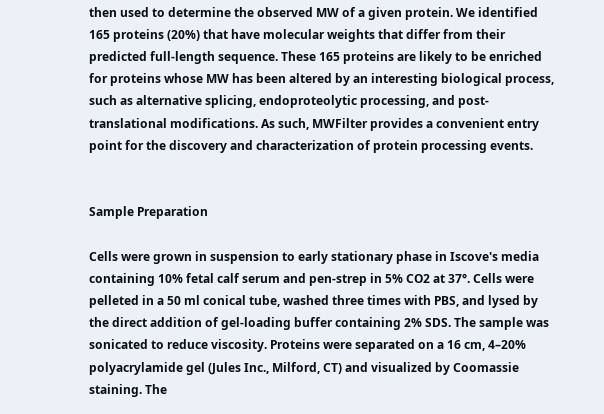then used to determine the observed MW of a given protein. We identified 165 proteins (20%) that have molecular weights that differ from their predicted full-length sequence. These 165 proteins are likely to be enriched for proteins whose MW has been altered by an interesting biological process, such as alternative splicing, endoproteolytic processing, and post-translational modifications. As such, MWFilter provides a convenient entry point for the discovery and characterization of protein processing events.


Sample Preparation

Cells were grown in suspension to early stationary phase in Iscove's media containing 10% fetal calf serum and pen-strep in 5% CO2 at 37°. Cells were pelleted in a 50 ml conical tube, washed three times with PBS, and lysed by the direct addition of gel-loading buffer containing 2% SDS. The sample was sonicated to reduce viscosity. Proteins were separated on a 16 cm, 4–20% polyacrylamide gel (Jules Inc., Milford, CT) and visualized by Coomassie staining. The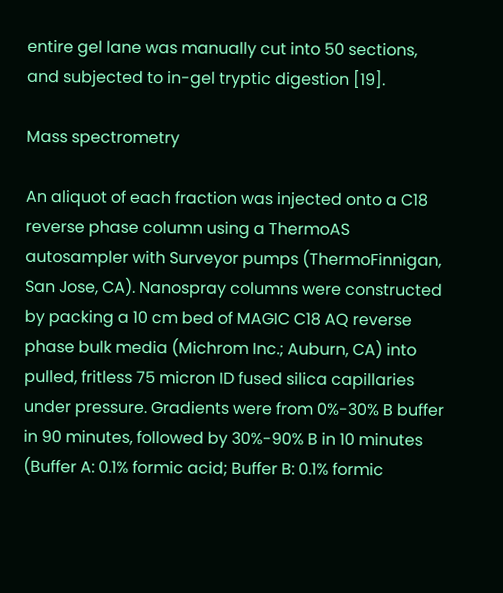entire gel lane was manually cut into 50 sections, and subjected to in-gel tryptic digestion [19].

Mass spectrometry

An aliquot of each fraction was injected onto a C18 reverse phase column using a ThermoAS autosampler with Surveyor pumps (ThermoFinnigan, San Jose, CA). Nanospray columns were constructed by packing a 10 cm bed of MAGIC C18 AQ reverse phase bulk media (Michrom Inc.; Auburn, CA) into pulled, fritless 75 micron ID fused silica capillaries under pressure. Gradients were from 0%-30% B buffer in 90 minutes, followed by 30%-90% B in 10 minutes (Buffer A: 0.1% formic acid; Buffer B: 0.1% formic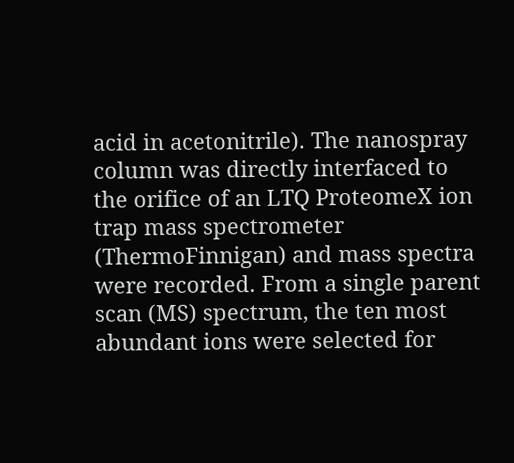acid in acetonitrile). The nanospray column was directly interfaced to the orifice of an LTQ ProteomeX ion trap mass spectrometer (ThermoFinnigan) and mass spectra were recorded. From a single parent scan (MS) spectrum, the ten most abundant ions were selected for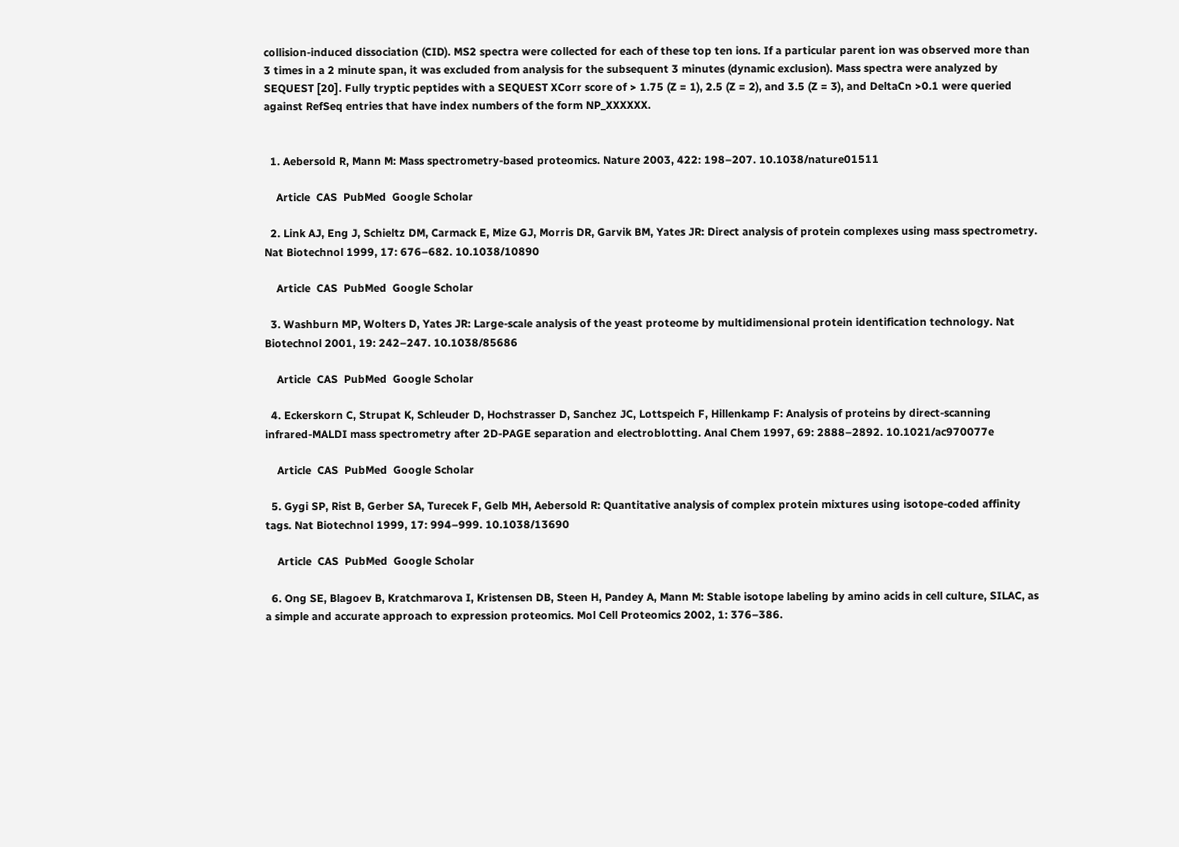collision-induced dissociation (CID). MS2 spectra were collected for each of these top ten ions. If a particular parent ion was observed more than 3 times in a 2 minute span, it was excluded from analysis for the subsequent 3 minutes (dynamic exclusion). Mass spectra were analyzed by SEQUEST [20]. Fully tryptic peptides with a SEQUEST XCorr score of > 1.75 (Z = 1), 2.5 (Z = 2), and 3.5 (Z = 3), and DeltaCn >0.1 were queried against RefSeq entries that have index numbers of the form NP_XXXXXX.


  1. Aebersold R, Mann M: Mass spectrometry-based proteomics. Nature 2003, 422: 198–207. 10.1038/nature01511

    Article  CAS  PubMed  Google Scholar

  2. Link AJ, Eng J, Schieltz DM, Carmack E, Mize GJ, Morris DR, Garvik BM, Yates JR: Direct analysis of protein complexes using mass spectrometry. Nat Biotechnol 1999, 17: 676–682. 10.1038/10890

    Article  CAS  PubMed  Google Scholar

  3. Washburn MP, Wolters D, Yates JR: Large-scale analysis of the yeast proteome by multidimensional protein identification technology. Nat Biotechnol 2001, 19: 242–247. 10.1038/85686

    Article  CAS  PubMed  Google Scholar

  4. Eckerskorn C, Strupat K, Schleuder D, Hochstrasser D, Sanchez JC, Lottspeich F, Hillenkamp F: Analysis of proteins by direct-scanning infrared-MALDI mass spectrometry after 2D-PAGE separation and electroblotting. Anal Chem 1997, 69: 2888–2892. 10.1021/ac970077e

    Article  CAS  PubMed  Google Scholar

  5. Gygi SP, Rist B, Gerber SA, Turecek F, Gelb MH, Aebersold R: Quantitative analysis of complex protein mixtures using isotope-coded affinity tags. Nat Biotechnol 1999, 17: 994–999. 10.1038/13690

    Article  CAS  PubMed  Google Scholar

  6. Ong SE, Blagoev B, Kratchmarova I, Kristensen DB, Steen H, Pandey A, Mann M: Stable isotope labeling by amino acids in cell culture, SILAC, as a simple and accurate approach to expression proteomics. Mol Cell Proteomics 2002, 1: 376–386.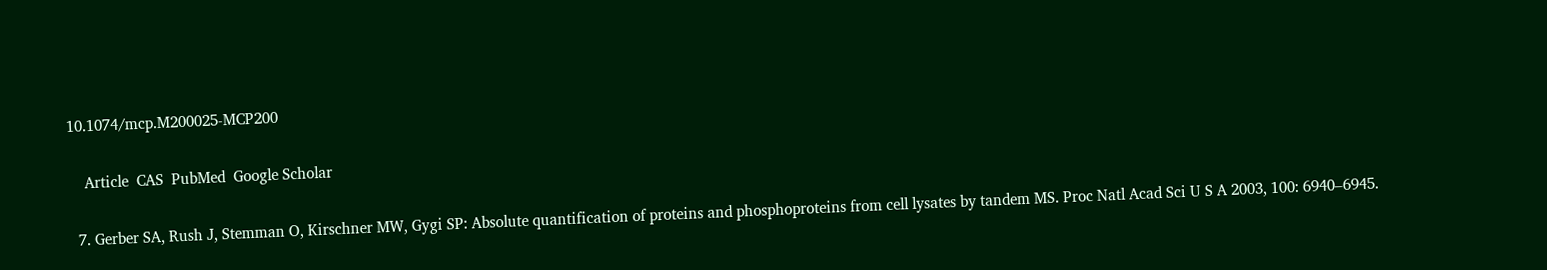10.1074/mcp.M200025-MCP200

    Article  CAS  PubMed  Google Scholar

  7. Gerber SA, Rush J, Stemman O, Kirschner MW, Gygi SP: Absolute quantification of proteins and phosphoproteins from cell lysates by tandem MS. Proc Natl Acad Sci U S A 2003, 100: 6940–6945.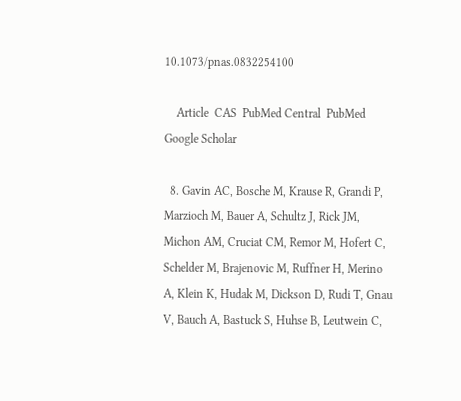10.1073/pnas.0832254100

    Article  CAS  PubMed Central  PubMed  Google Scholar

  8. Gavin AC, Bosche M, Krause R, Grandi P, Marzioch M, Bauer A, Schultz J, Rick JM, Michon AM, Cruciat CM, Remor M, Hofert C, Schelder M, Brajenovic M, Ruffner H, Merino A, Klein K, Hudak M, Dickson D, Rudi T, Gnau V, Bauch A, Bastuck S, Huhse B, Leutwein C,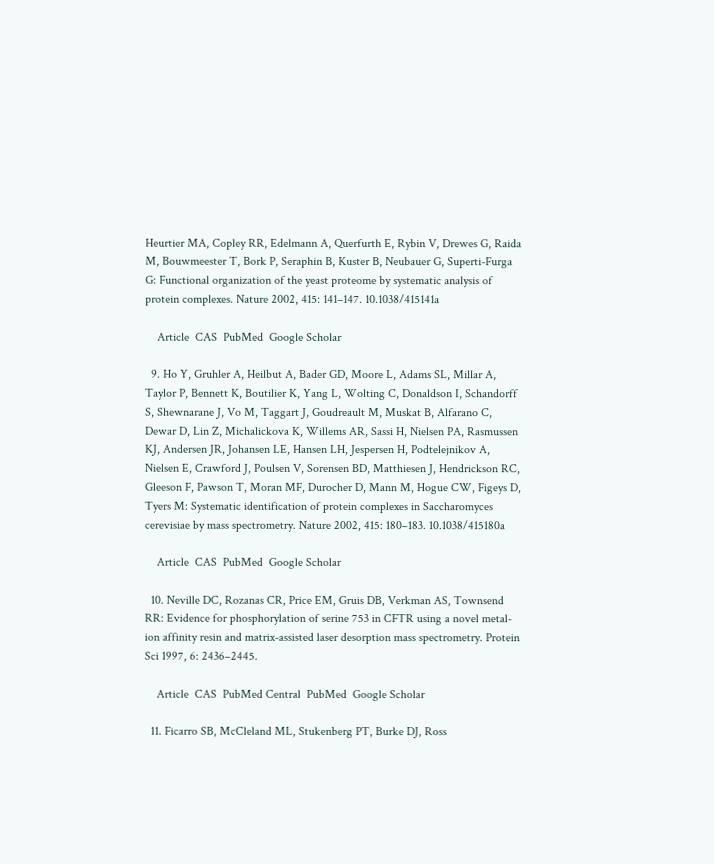Heurtier MA, Copley RR, Edelmann A, Querfurth E, Rybin V, Drewes G, Raida M, Bouwmeester T, Bork P, Seraphin B, Kuster B, Neubauer G, Superti-Furga G: Functional organization of the yeast proteome by systematic analysis of protein complexes. Nature 2002, 415: 141–147. 10.1038/415141a

    Article  CAS  PubMed  Google Scholar

  9. Ho Y, Gruhler A, Heilbut A, Bader GD, Moore L, Adams SL, Millar A, Taylor P, Bennett K, Boutilier K, Yang L, Wolting C, Donaldson I, Schandorff S, Shewnarane J, Vo M, Taggart J, Goudreault M, Muskat B, Alfarano C, Dewar D, Lin Z, Michalickova K, Willems AR, Sassi H, Nielsen PA, Rasmussen KJ, Andersen JR, Johansen LE, Hansen LH, Jespersen H, Podtelejnikov A, Nielsen E, Crawford J, Poulsen V, Sorensen BD, Matthiesen J, Hendrickson RC, Gleeson F, Pawson T, Moran MF, Durocher D, Mann M, Hogue CW, Figeys D, Tyers M: Systematic identification of protein complexes in Saccharomyces cerevisiae by mass spectrometry. Nature 2002, 415: 180–183. 10.1038/415180a

    Article  CAS  PubMed  Google Scholar

  10. Neville DC, Rozanas CR, Price EM, Gruis DB, Verkman AS, Townsend RR: Evidence for phosphorylation of serine 753 in CFTR using a novel metal-ion affinity resin and matrix-assisted laser desorption mass spectrometry. Protein Sci 1997, 6: 2436–2445.

    Article  CAS  PubMed Central  PubMed  Google Scholar

  11. Ficarro SB, McCleland ML, Stukenberg PT, Burke DJ, Ross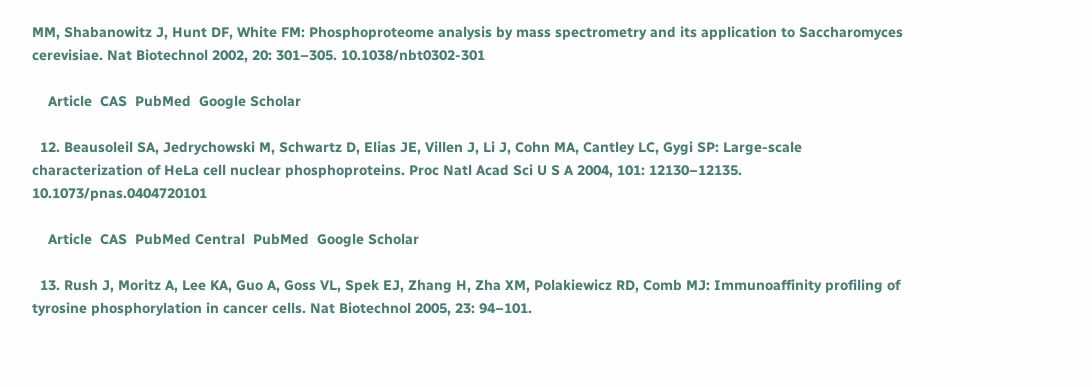MM, Shabanowitz J, Hunt DF, White FM: Phosphoproteome analysis by mass spectrometry and its application to Saccharomyces cerevisiae. Nat Biotechnol 2002, 20: 301–305. 10.1038/nbt0302-301

    Article  CAS  PubMed  Google Scholar

  12. Beausoleil SA, Jedrychowski M, Schwartz D, Elias JE, Villen J, Li J, Cohn MA, Cantley LC, Gygi SP: Large-scale characterization of HeLa cell nuclear phosphoproteins. Proc Natl Acad Sci U S A 2004, 101: 12130–12135. 10.1073/pnas.0404720101

    Article  CAS  PubMed Central  PubMed  Google Scholar

  13. Rush J, Moritz A, Lee KA, Guo A, Goss VL, Spek EJ, Zhang H, Zha XM, Polakiewicz RD, Comb MJ: Immunoaffinity profiling of tyrosine phosphorylation in cancer cells. Nat Biotechnol 2005, 23: 94–101.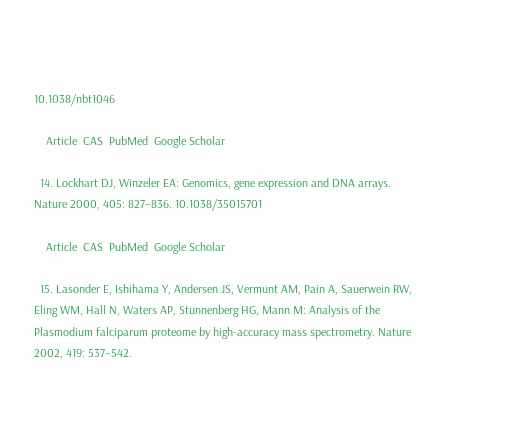10.1038/nbt1046

    Article  CAS  PubMed  Google Scholar

  14. Lockhart DJ, Winzeler EA: Genomics, gene expression and DNA arrays. Nature 2000, 405: 827–836. 10.1038/35015701

    Article  CAS  PubMed  Google Scholar

  15. Lasonder E, Ishihama Y, Andersen JS, Vermunt AM, Pain A, Sauerwein RW, Eling WM, Hall N, Waters AP, Stunnenberg HG, Mann M: Analysis of the Plasmodium falciparum proteome by high-accuracy mass spectrometry. Nature 2002, 419: 537–542.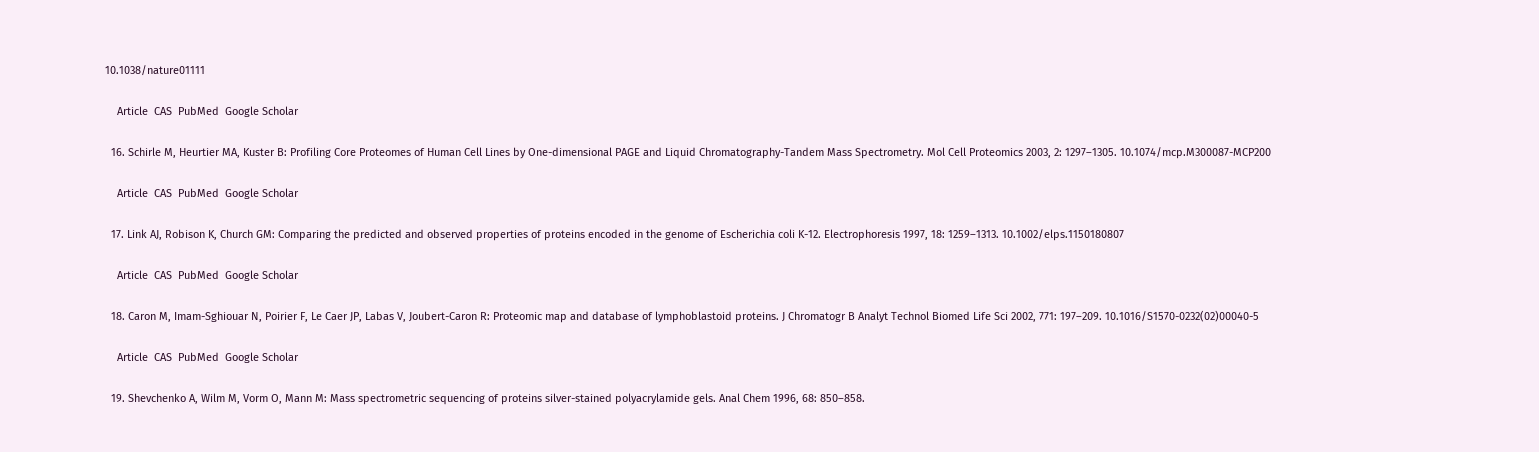10.1038/nature01111

    Article  CAS  PubMed  Google Scholar

  16. Schirle M, Heurtier MA, Kuster B: Profiling Core Proteomes of Human Cell Lines by One-dimensional PAGE and Liquid Chromatography-Tandem Mass Spectrometry. Mol Cell Proteomics 2003, 2: 1297–1305. 10.1074/mcp.M300087-MCP200

    Article  CAS  PubMed  Google Scholar

  17. Link AJ, Robison K, Church GM: Comparing the predicted and observed properties of proteins encoded in the genome of Escherichia coli K-12. Electrophoresis 1997, 18: 1259–1313. 10.1002/elps.1150180807

    Article  CAS  PubMed  Google Scholar

  18. Caron M, Imam-Sghiouar N, Poirier F, Le Caer JP, Labas V, Joubert-Caron R: Proteomic map and database of lymphoblastoid proteins. J Chromatogr B Analyt Technol Biomed Life Sci 2002, 771: 197–209. 10.1016/S1570-0232(02)00040-5

    Article  CAS  PubMed  Google Scholar

  19. Shevchenko A, Wilm M, Vorm O, Mann M: Mass spectrometric sequencing of proteins silver-stained polyacrylamide gels. Anal Chem 1996, 68: 850–858.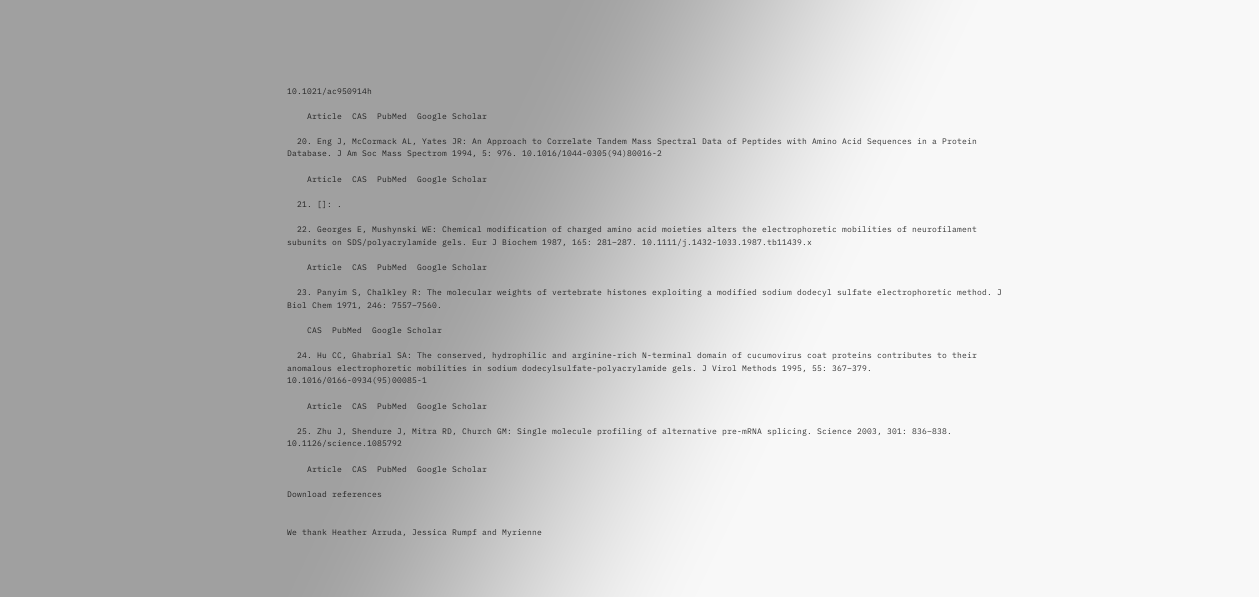10.1021/ac950914h

    Article  CAS  PubMed  Google Scholar

  20. Eng J, McCormack AL, Yates JR: An Approach to Correlate Tandem Mass Spectral Data of Peptides with Amino Acid Sequences in a Protein Database. J Am Soc Mass Spectrom 1994, 5: 976. 10.1016/1044-0305(94)80016-2

    Article  CAS  PubMed  Google Scholar

  21. []: .

  22. Georges E, Mushynski WE: Chemical modification of charged amino acid moieties alters the electrophoretic mobilities of neurofilament subunits on SDS/polyacrylamide gels. Eur J Biochem 1987, 165: 281–287. 10.1111/j.1432-1033.1987.tb11439.x

    Article  CAS  PubMed  Google Scholar

  23. Panyim S, Chalkley R: The molecular weights of vertebrate histones exploiting a modified sodium dodecyl sulfate electrophoretic method. J Biol Chem 1971, 246: 7557–7560.

    CAS  PubMed  Google Scholar

  24. Hu CC, Ghabrial SA: The conserved, hydrophilic and arginine-rich N-terminal domain of cucumovirus coat proteins contributes to their anomalous electrophoretic mobilities in sodium dodecylsulfate-polyacrylamide gels. J Virol Methods 1995, 55: 367–379. 10.1016/0166-0934(95)00085-1

    Article  CAS  PubMed  Google Scholar

  25. Zhu J, Shendure J, Mitra RD, Church GM: Single molecule profiling of alternative pre-mRNA splicing. Science 2003, 301: 836–838. 10.1126/science.1085792

    Article  CAS  PubMed  Google Scholar

Download references


We thank Heather Arruda, Jessica Rumpf and Myrienne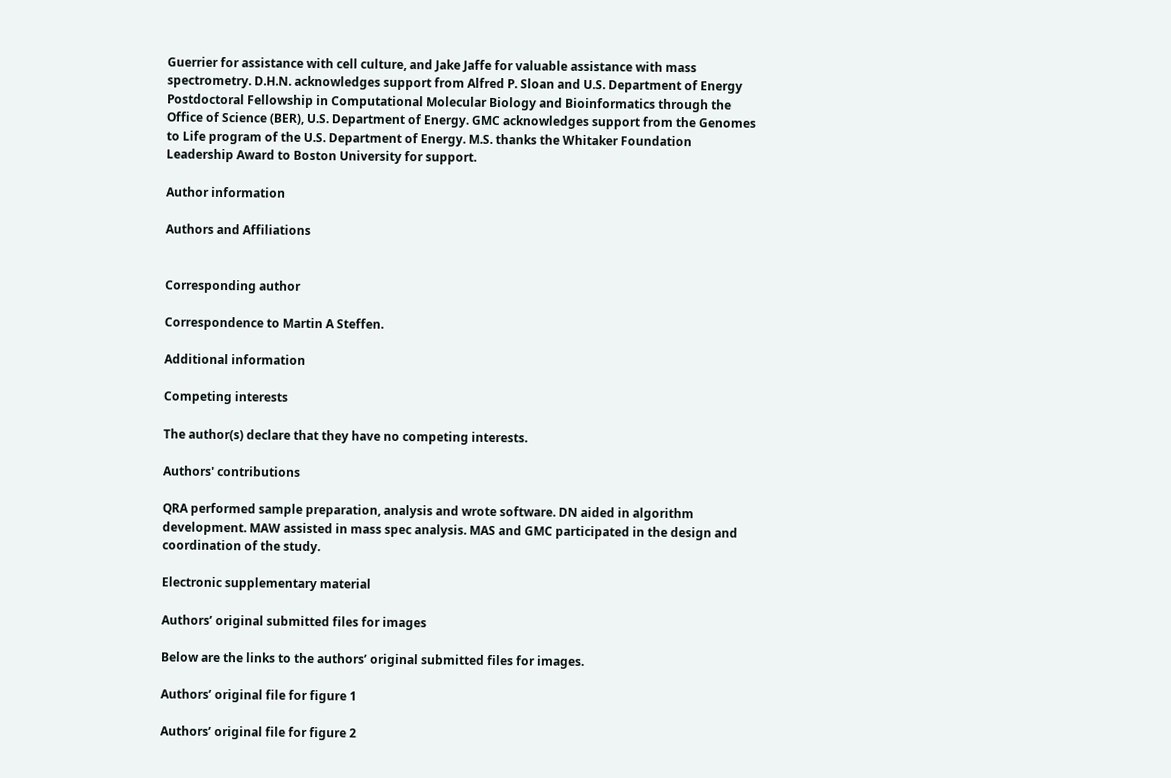Guerrier for assistance with cell culture, and Jake Jaffe for valuable assistance with mass spectrometry. D.H.N. acknowledges support from Alfred P. Sloan and U.S. Department of Energy Postdoctoral Fellowship in Computational Molecular Biology and Bioinformatics through the Office of Science (BER), U.S. Department of Energy. GMC acknowledges support from the Genomes to Life program of the U.S. Department of Energy. M.S. thanks the Whitaker Foundation Leadership Award to Boston University for support.

Author information

Authors and Affiliations


Corresponding author

Correspondence to Martin A Steffen.

Additional information

Competing interests

The author(s) declare that they have no competing interests.

Authors' contributions

QRA performed sample preparation, analysis and wrote software. DN aided in algorithm development. MAW assisted in mass spec analysis. MAS and GMC participated in the design and coordination of the study.

Electronic supplementary material

Authors’ original submitted files for images

Below are the links to the authors’ original submitted files for images.

Authors’ original file for figure 1

Authors’ original file for figure 2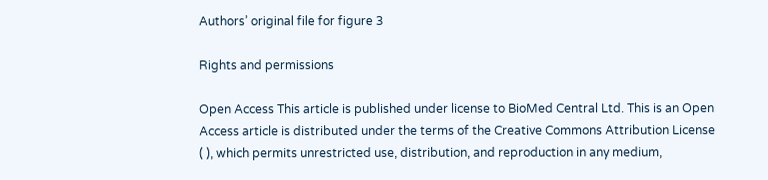Authors’ original file for figure 3

Rights and permissions

Open Access This article is published under license to BioMed Central Ltd. This is an Open Access article is distributed under the terms of the Creative Commons Attribution License ( ), which permits unrestricted use, distribution, and reproduction in any medium,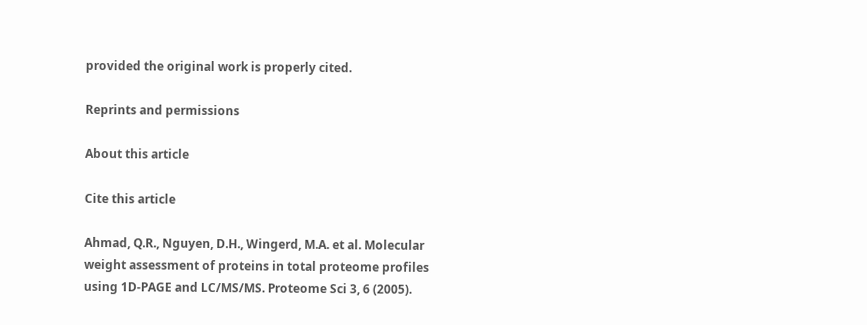provided the original work is properly cited.

Reprints and permissions

About this article

Cite this article

Ahmad, Q.R., Nguyen, D.H., Wingerd, M.A. et al. Molecular weight assessment of proteins in total proteome profiles using 1D-PAGE and LC/MS/MS. Proteome Sci 3, 6 (2005).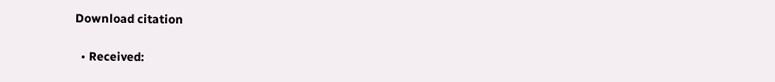Download citation

  • Received: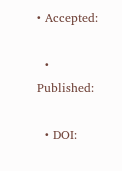• Accepted:

  • Published:

  • DOI: